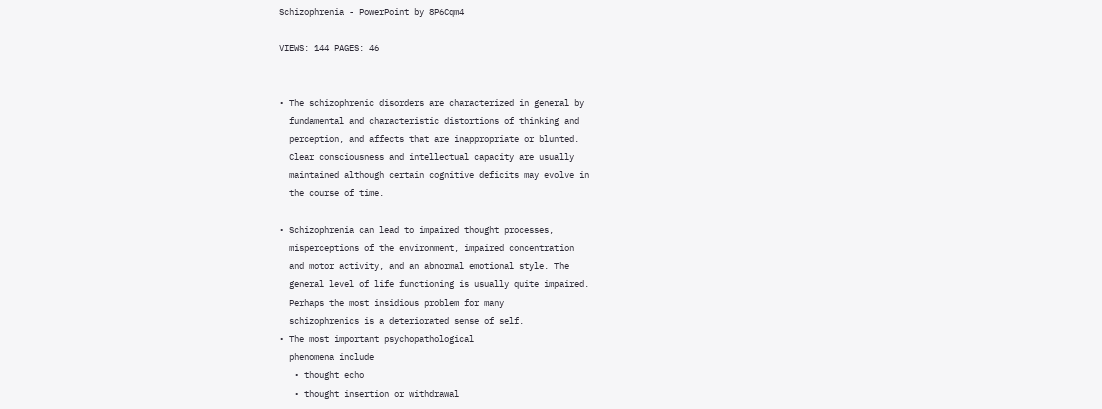Schizophrenia - PowerPoint by 8P6Cqm4

VIEWS: 144 PAGES: 46


• The schizophrenic disorders are characterized in general by
  fundamental and characteristic distortions of thinking and
  perception, and affects that are inappropriate or blunted.
  Clear consciousness and intellectual capacity are usually
  maintained although certain cognitive deficits may evolve in
  the course of time.

• Schizophrenia can lead to impaired thought processes,
  misperceptions of the environment, impaired concentration
  and motor activity, and an abnormal emotional style. The
  general level of life functioning is usually quite impaired.
  Perhaps the most insidious problem for many
  schizophrenics is a deteriorated sense of self.
• The most important psychopathological
  phenomena include
   • thought echo
   • thought insertion or withdrawal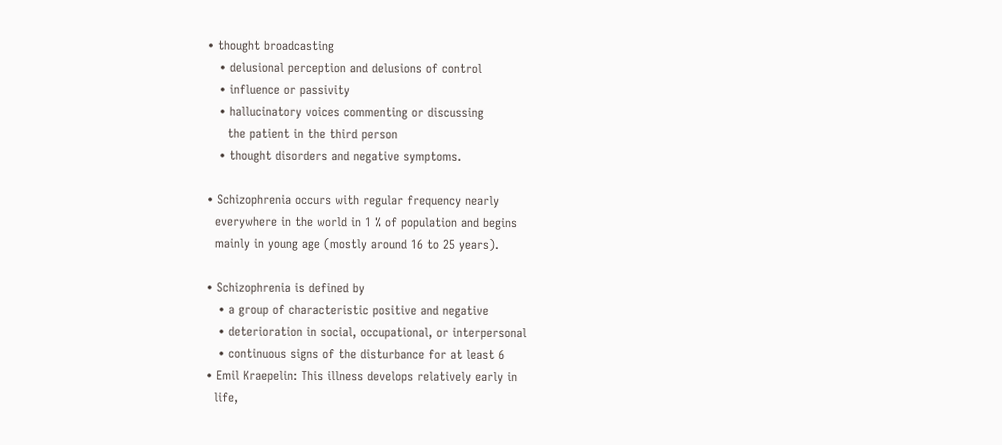• thought broadcasting
   • delusional perception and delusions of control
   • influence or passivity
   • hallucinatory voices commenting or discussing
     the patient in the third person
   • thought disorders and negative symptoms.

• Schizophrenia occurs with regular frequency nearly
  everywhere in the world in 1 % of population and begins
  mainly in young age (mostly around 16 to 25 years).

• Schizophrenia is defined by
   • a group of characteristic positive and negative
   • deterioration in social, occupational, or interpersonal
   • continuous signs of the disturbance for at least 6
• Emil Kraepelin: This illness develops relatively early in
  life,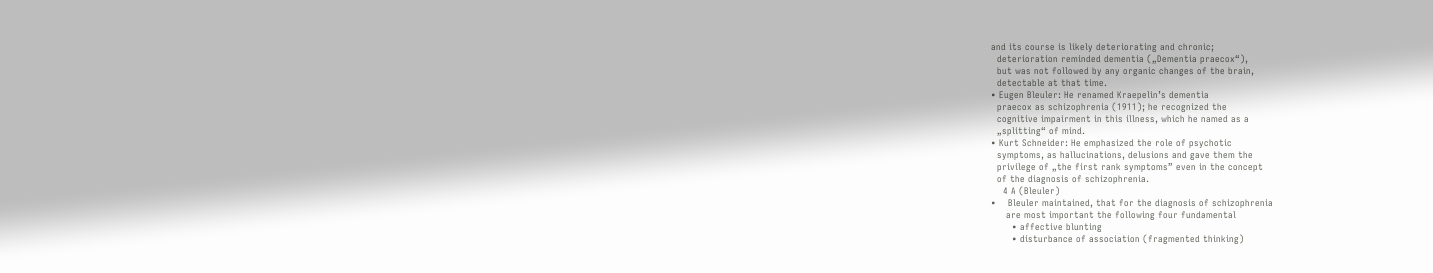and its course is likely deteriorating and chronic;
  deterioration reminded dementia („Dementia praecox“),
  but was not followed by any organic changes of the brain,
  detectable at that time.
• Eugen Bleuler: He renamed Kraepelin’s dementia
  praecox as schizophrenia (1911); he recognized the
  cognitive impairment in this illness, which he named as a
  „splitting“ of mind.
• Kurt Schneider: He emphasized the role of psychotic
  symptoms, as hallucinations, delusions and gave them the
  privilege of „the first rank symptoms” even in the concept
  of the diagnosis of schizophrenia.
    4 A (Bleuler)
•    Bleuler maintained, that for the diagnosis of schizophrenia
     are most important the following four fundamental
       • affective blunting
       • disturbance of association (fragmented thinking)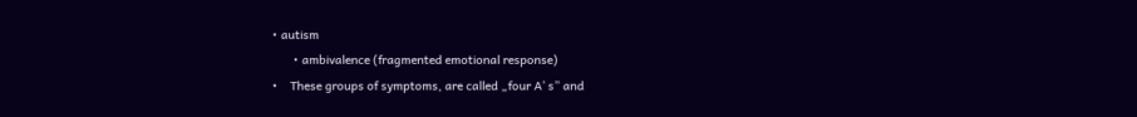• autism
       • ambivalence (fragmented emotional response)
•    These groups of symptoms, are called „four A’ s” and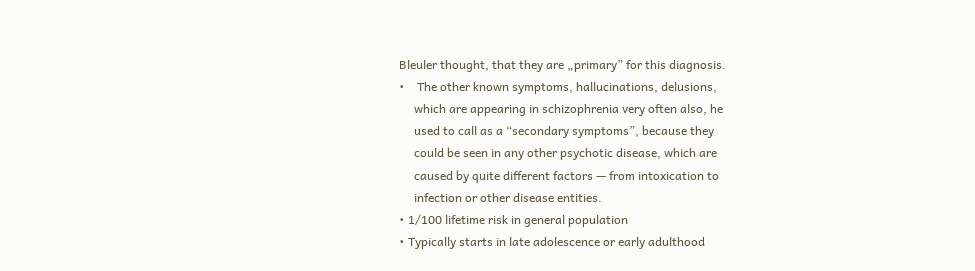Bleuler thought, that they are „primary” for this diagnosis.
•    The other known symptoms, hallucinations, delusions,
     which are appearing in schizophrenia very often also, he
     used to call as a “secondary symptoms”, because they
     could be seen in any other psychotic disease, which are
     caused by quite different factors — from intoxication to
     infection or other disease entities.
• 1/100 lifetime risk in general population
• Typically starts in late adolescence or early adulthood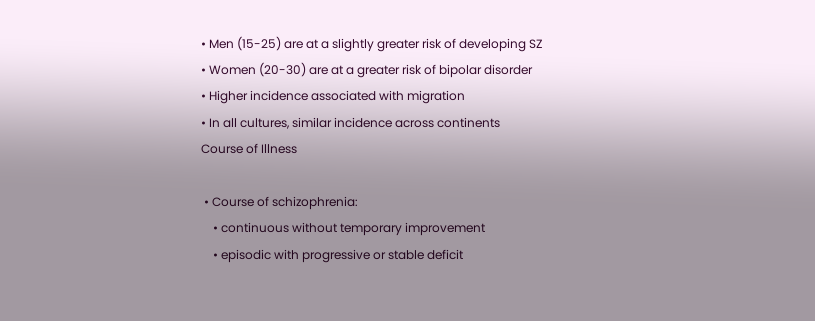• Men (15-25) are at a slightly greater risk of developing SZ
• Women (20-30) are at a greater risk of bipolar disorder
• Higher incidence associated with migration
• In all cultures, similar incidence across continents
Course of Illness

 • Course of schizophrenia:
    • continuous without temporary improvement
    • episodic with progressive or stable deficit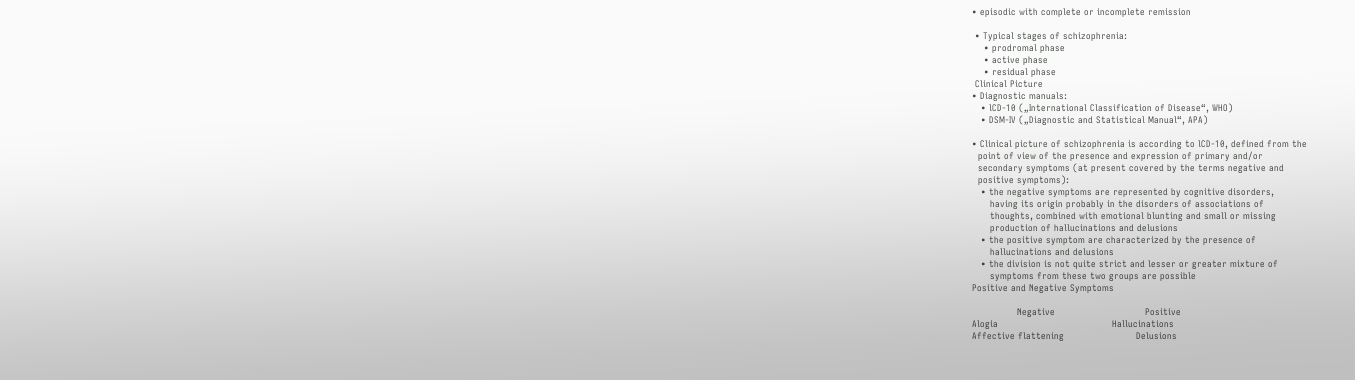• episodic with complete or incomplete remission

 • Typical stages of schizophrenia:
    • prodromal phase
    • active phase
    • residual phase
 Clinical Picture
• Diagnostic manuals:
   • lCD-10 („International Classification of Disease“, WHO)
   • DSM-IV („Diagnostic and Statistical Manual“, APA)

• Clinical picture of schizophrenia is according to lCD-10, defined from the
  point of view of the presence and expression of primary and/or
  secondary symptoms (at present covered by the terms negative and
  positive symptoms):
   • the negative symptoms are represented by cognitive disorders,
      having its origin probably in the disorders of associations of
      thoughts, combined with emotional blunting and small or missing
      production of hallucinations and delusions
   • the positive symptom are characterized by the presence of
      hallucinations and delusions
   • the division is not quite strict and lesser or greater mixture of
      symptoms from these two groups are possible
Positive and Negative Symptoms

               Negative                              Positive
Alogia                                      Hallucinations
Affective flattening                        Delusions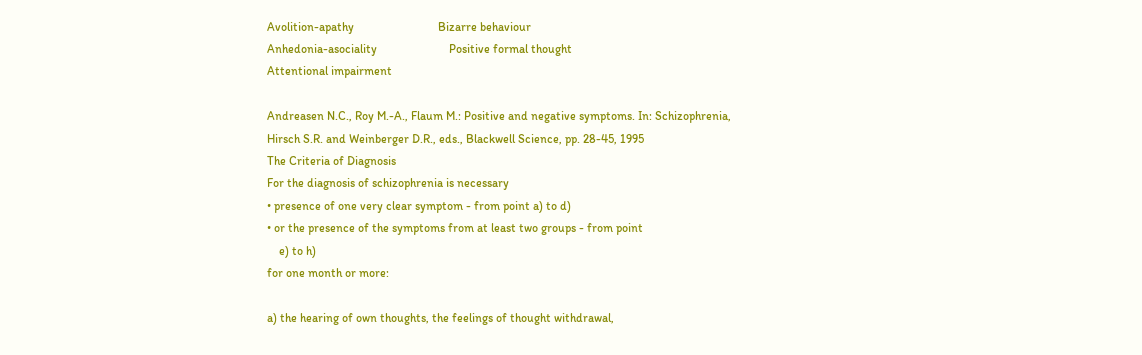Avolition-apathy                            Bizarre behaviour
Anhedonia-asociality                        Positive formal thought
Attentional impairment

Andreasen N.C., Roy M.-A., Flaum M.: Positive and negative symptoms. In: Schizophrenia,
Hirsch S.R. and Weinberger D.R., eds., Blackwell Science, pp. 28-45, 1995
The Criteria of Diagnosis
For the diagnosis of schizophrenia is necessary
• presence of one very clear symptom - from point a) to d)
• or the presence of the symptoms from at least two groups - from point
    e) to h)
for one month or more:

a) the hearing of own thoughts, the feelings of thought withdrawal,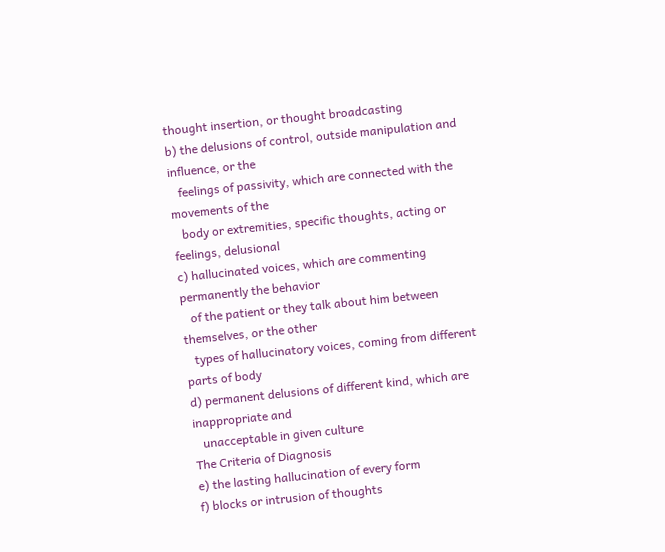thought insertion, or thought broadcasting
b) the delusions of control, outside manipulation and influence, or the
   feelings of passivity, which are connected with the movements of the
   body or extremities, specific thoughts, acting or feelings, delusional
c) hallucinated voices, which are commenting permanently the behavior
   of the patient or they talk about him between themselves, or the other
   types of hallucinatory voices, coming from different parts of body
d) permanent delusions of different kind, which are inappropriate and
   unacceptable in given culture
The Criteria of Diagnosis
e) the lasting hallucination of every form
f) blocks or intrusion of thoughts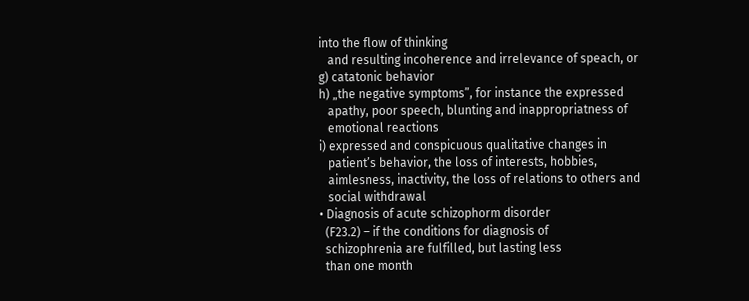into the flow of thinking
   and resulting incoherence and irrelevance of speach, or
g) catatonic behavior
h) „the negative symptoms”, for instance the expressed
   apathy, poor speech, blunting and inappropriatness of
   emotional reactions
i) expressed and conspicuous qualitative changes in
   patient’s behavior, the loss of interests, hobbies,
   aimlesness, inactivity, the loss of relations to others and
   social withdrawal
• Diagnosis of acute schizophorm disorder
  (F23.2) – if the conditions for diagnosis of
  schizophrenia are fulfilled, but lasting less
  than one month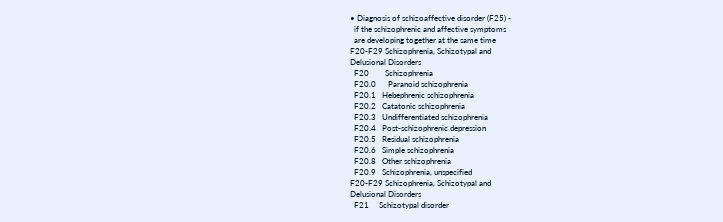• Diagnosis of schizoaffective disorder (F25) -
  if the schizophrenic and affective symptoms
  are developing together at the same time
F20-F29 Schizophrenia, Schizotypal and
Delusional Disorders
  F20        Schizophrenia
  F20.0      Paranoid schizophrenia
  F20.1   Hebephrenic schizophrenia
  F20.2   Catatonic schizophrenia
  F20.3   Undifferentiated schizophrenia
  F20.4   Post-schizophrenic depression
  F20.5   Residual schizophrenia
  F20.6   Simple schizophrenia
  F20.8   Other schizophrenia
  F20.9   Schizophrenia, unspecified
F20-F29 Schizophrenia, Schizotypal and
Delusional Disorders
  F21     Schizotypal disorder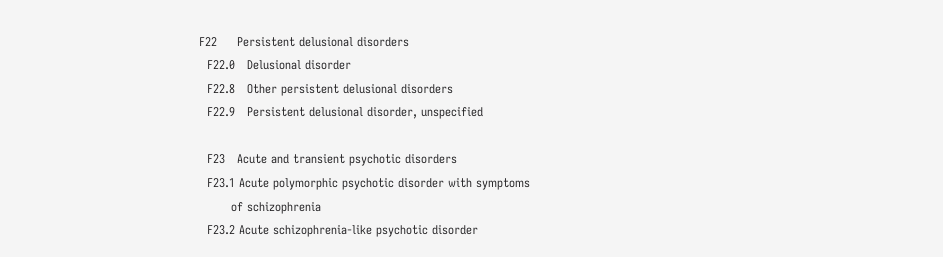F22     Persistent delusional disorders
  F22.0   Delusional disorder
  F22.8   Other persistent delusional disorders
  F22.9   Persistent delusional disorder, unspecified

  F23   Acute and transient psychotic disorders
  F23.1 Acute polymorphic psychotic disorder with symptoms
        of schizophrenia
  F23.2 Acute schizophrenia-like psychotic disorder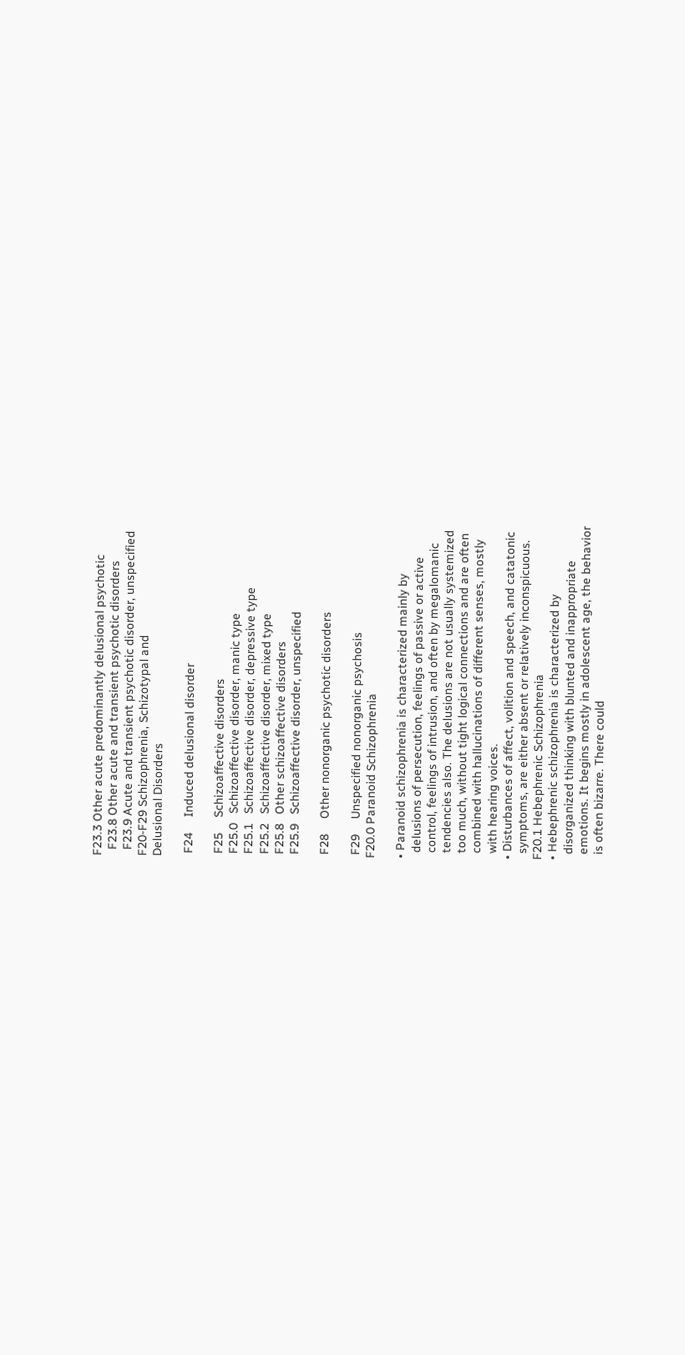F23.3 Other acute predominantly delusional psychotic
  F23.8 Other acute and transient psychotic disorders
  F23.9 Acute and transient psychotic disorder, unspecified
F20-F29 Schizophrenia, Schizotypal and
Delusional Disorders

 F24     Induced delusional disorder

 F25     Schizoaffective disorders
 F25.0   Schizoaffective disorder, manic type
 F25.1   Schizoaffective disorder, depressive type
 F25.2   Schizoaffective disorder, mixed type
 F25.8   Other schizoaffective disorders
 F25.9   Schizoaffective disorder, unspecified

 F28     Other nonorganic psychotic disorders

 F29     Unspecified nonorganic psychosis
F20.0 Paranoid Schizophrenia

• Paranoid schizophrenia is characterized mainly by
  delusions of persecution, feelings of passive or active
  control, feelings of intrusion, and often by megalomanic
  tendencies also. The delusions are not usually systemized
  too much, without tight logical connections and are often
  combined with hallucinations of different senses, mostly
  with hearing voices.
• Disturbances of affect, volition and speech, and catatonic
  symptoms, are either absent or relatively inconspicuous.
F20.1 Hebephrenic Schizophrenia
• Hebephrenic schizophrenia is characterized by
  disorganized thinking with blunted and inappropriate
  emotions. It begins mostly in adolescent age, the behavior
  is often bizarre. There could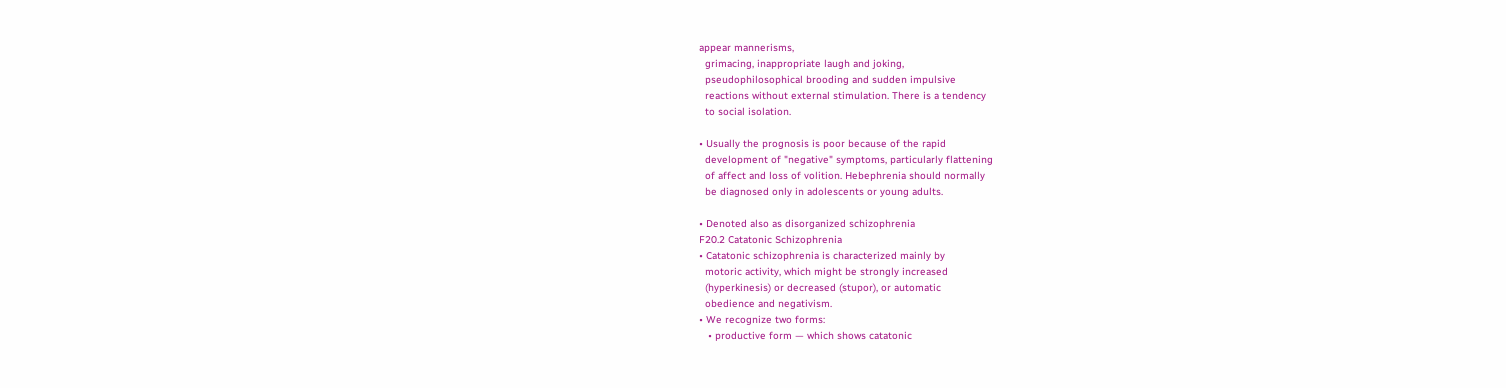appear mannerisms,
  grimacing, inappropriate laugh and joking,
  pseudophilosophical brooding and sudden impulsive
  reactions without external stimulation. There is a tendency
  to social isolation.

• Usually the prognosis is poor because of the rapid
  development of "negative" symptoms, particularly flattening
  of affect and loss of volition. Hebephrenia should normally
  be diagnosed only in adolescents or young adults.

• Denoted also as disorganized schizophrenia
F20.2 Catatonic Schizophrenia
• Catatonic schizophrenia is characterized mainly by
  motoric activity, which might be strongly increased
  (hyperkinesis) or decreased (stupor), or automatic
  obedience and negativism.
• We recognize two forms:
   • productive form — which shows catatonic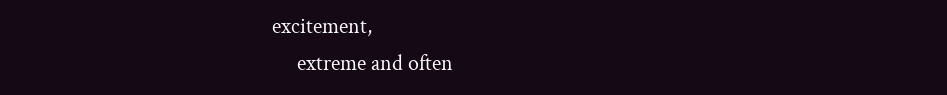excitement,
     extreme and often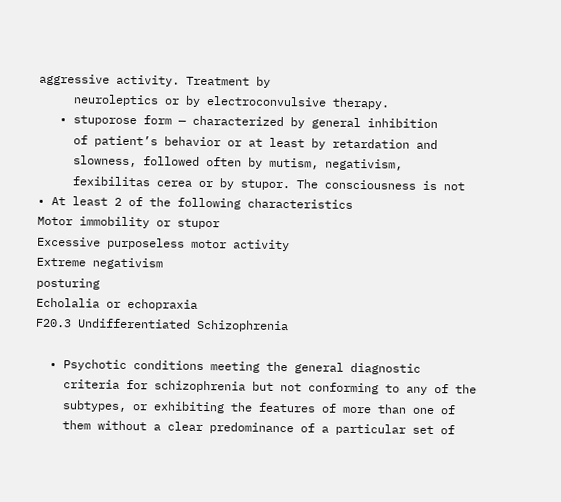aggressive activity. Treatment by
     neuroleptics or by electroconvulsive therapy.
   • stuporose form — characterized by general inhibition
     of patient’s behavior or at least by retardation and
     slowness, followed often by mutism, negativism,
     fexibilitas cerea or by stupor. The consciousness is not
• At least 2 of the following characteristics
Motor immobility or stupor
Excessive purposeless motor activity
Extreme negativism
posturing
Echolalia or echopraxia
F20.3 Undifferentiated Schizophrenia

  • Psychotic conditions meeting the general diagnostic
    criteria for schizophrenia but not conforming to any of the
    subtypes, or exhibiting the features of more than one of
    them without a clear predominance of a particular set of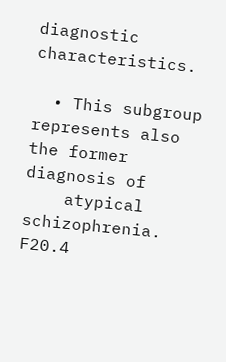diagnostic characteristics.

  • This subgroup represents also the former diagnosis of
    atypical schizophrenia.
F20.4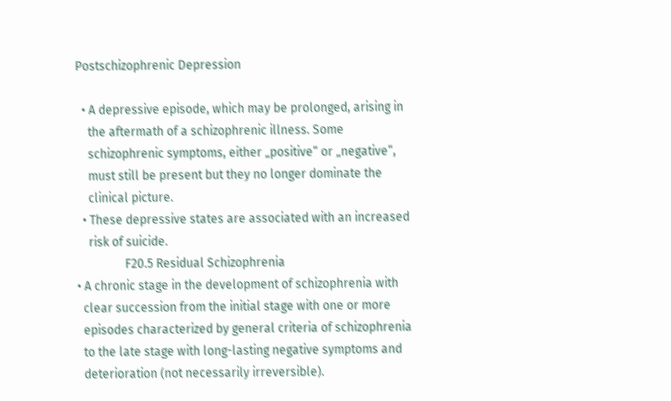Postschizophrenic Depression

  • A depressive episode, which may be prolonged, arising in
    the aftermath of a schizophrenic illness. Some
    schizophrenic symptoms, either „positive“ or „negative“,
    must still be present but they no longer dominate the
    clinical picture.
  • These depressive states are associated with an increased
    risk of suicide.
                F20.5 Residual Schizophrenia
• A chronic stage in the development of schizophrenia with
  clear succession from the initial stage with one or more
  episodes characterized by general criteria of schizophrenia
  to the late stage with long-lasting negative symptoms and
  deterioration (not necessarily irreversible).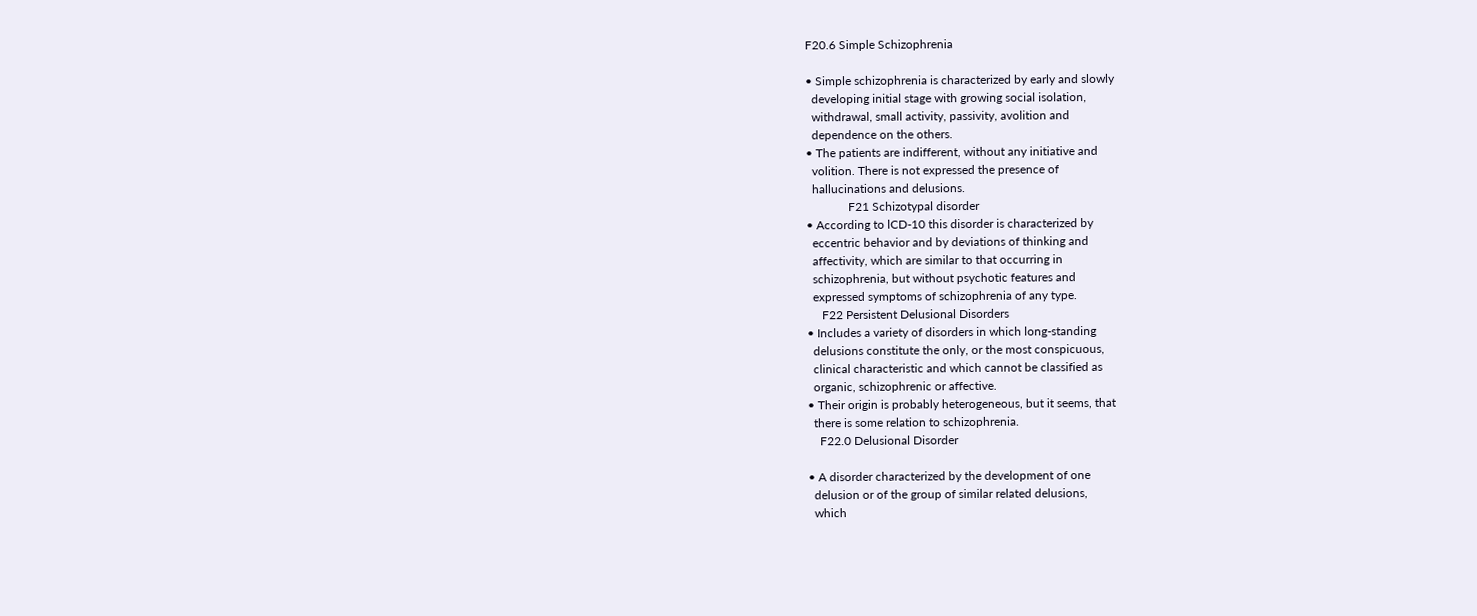F20.6 Simple Schizophrenia

• Simple schizophrenia is characterized by early and slowly
  developing initial stage with growing social isolation,
  withdrawal, small activity, passivity, avolition and
  dependence on the others.
• The patients are indifferent, without any initiative and
  volition. There is not expressed the presence of
  hallucinations and delusions.
              F21 Schizotypal disorder
• According to lCD-10 this disorder is characterized by
  eccentric behavior and by deviations of thinking and
  affectivity, which are similar to that occurring in
  schizophrenia, but without psychotic features and
  expressed symptoms of schizophrenia of any type.
     F22 Persistent Delusional Disorders
• Includes a variety of disorders in which long-standing
  delusions constitute the only, or the most conspicuous,
  clinical characteristic and which cannot be classified as
  organic, schizophrenic or affective.
• Their origin is probably heterogeneous, but it seems, that
  there is some relation to schizophrenia.
    F22.0 Delusional Disorder

• A disorder characterized by the development of one
  delusion or of the group of similar related delusions,
  which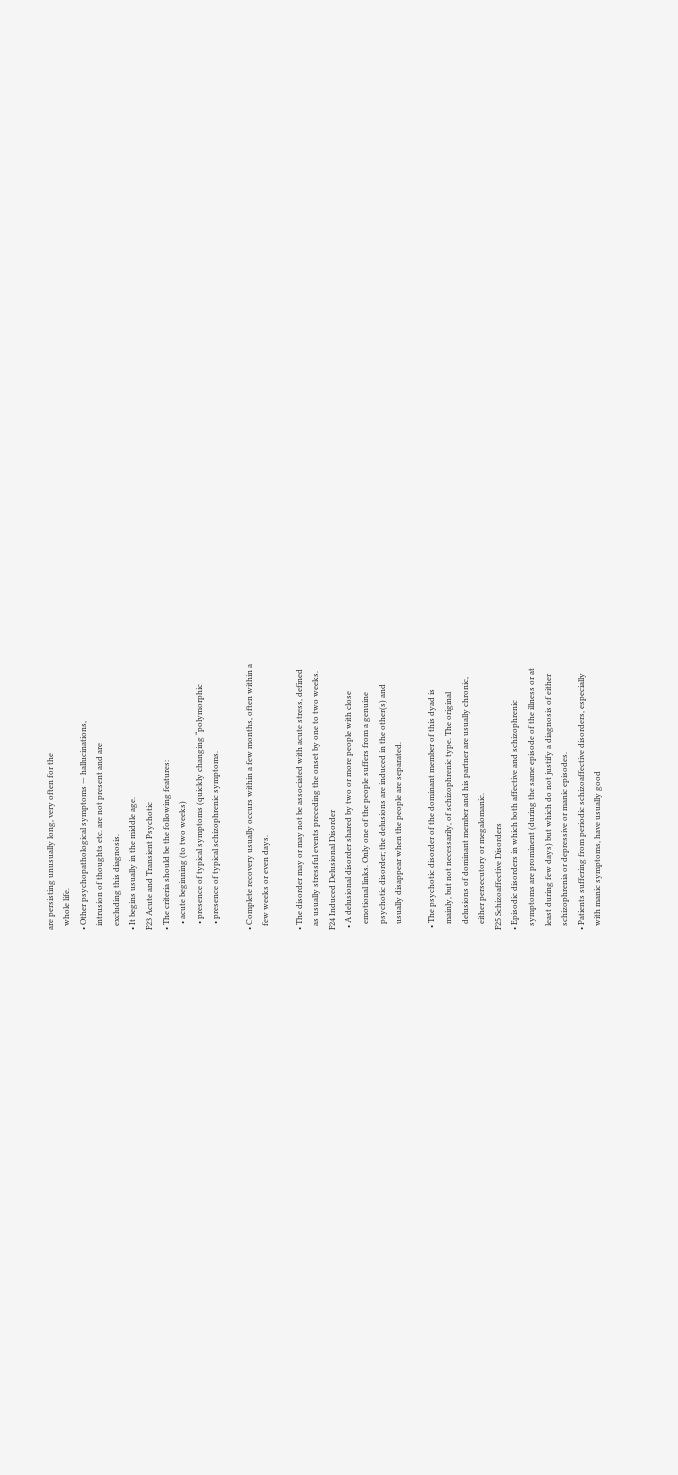are persisting unusually long, very often for the
  whole life.
• Other psychopathological symptoms — hallucinations,
  intrusion of thoughts etc. are not present and are
  excluding this diagnosis.
• It begins usually in the middle age.
F23 Acute and Transient Psychotic
• The criteria should be the following features:
   • acute beginning (to two weeks)
   • presence of typical symptoms (quickly changing “polymorphic
   • presence of typical schizophrenic symptoms.

• Complete recovery usually occurs within a few months, often within a
  few weeks or even days.

• The disorder may or may not be associated with acute stress, defined
  as usually stressful events preceding the onset by one to two weeks.
F24 Induced Delusional Disorder
 • A delusional disorder shared by two or more people with close
   emotional links. Only one of the people suffers from a genuine
   psychotic disorder; the delusions are induced in the other(s) and
   usually disappear when the people are separated.

 • The psychotic disorder of the dominant member of this dyad is
   mainly, but not necessarily, of schizophrenic type. The original
   delusions of dominant member and his partner are usually chronic,
   either persecutory or megalomanic.
F25 Schizoaffective Disorders
• Episodic disorders in which both affective and schizophrenic
  symptoms are prominent (during the same episode of the illness or at
  least during few days) but which do not justify a diagnosis of either
  schizophrenia or depressive or manic episodes.
• Patients suffering from periodic schizoaffective disorders, especially
  with manic symptoms, have usually good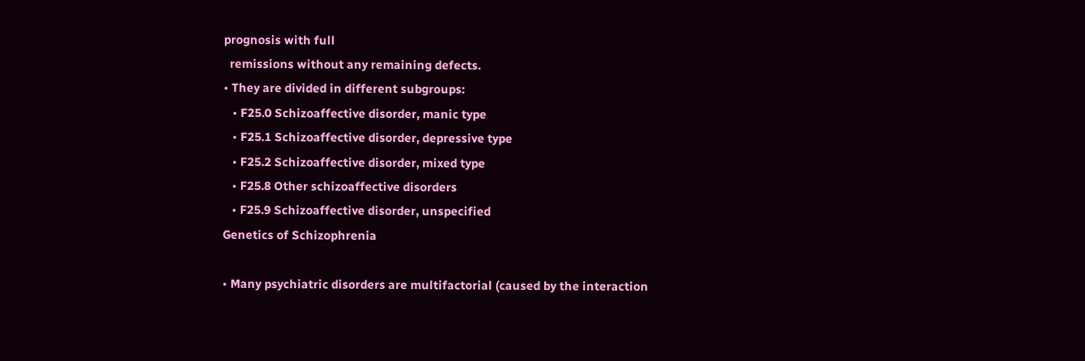prognosis with full
  remissions without any remaining defects.
• They are divided in different subgroups:
   • F25.0 Schizoaffective disorder, manic type
   • F25.1 Schizoaffective disorder, depressive type
   • F25.2 Schizoaffective disorder, mixed type
   • F25.8 Other schizoaffective disorders
   • F25.9 Schizoaffective disorder, unspecified
Genetics of Schizophrenia

• Many psychiatric disorders are multifactorial (caused by the interaction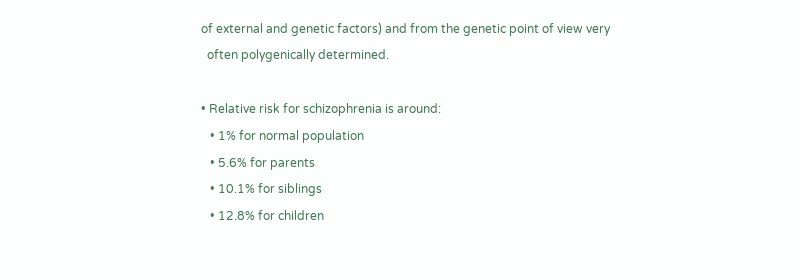of external and genetic factors) and from the genetic point of view very
  often polygenically determined.

• Relative risk for schizophrenia is around:
   • 1% for normal population
   • 5.6% for parents
   • 10.1% for siblings
   • 12.8% for children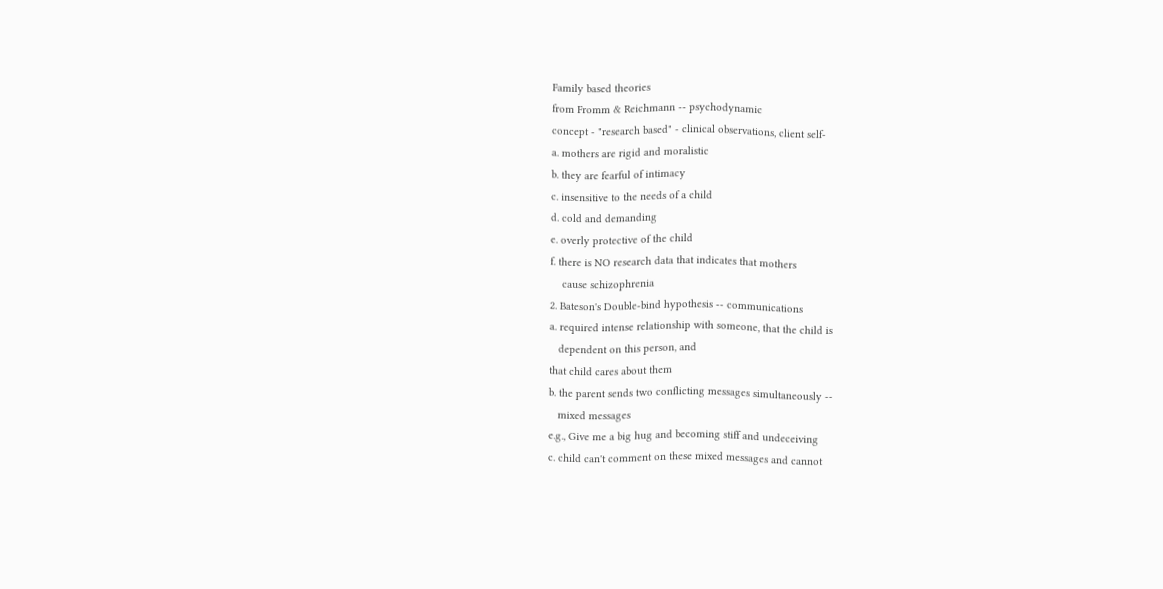Family based theories
from Fromm & Reichmann -- psychodynamic
concept - "research based" - clinical observations, client self-
a. mothers are rigid and moralistic
b. they are fearful of intimacy
c. insensitive to the needs of a child
d. cold and demanding
e. overly protective of the child
f. there is NO research data that indicates that mothers
    cause schizophrenia
2. Bateson's Double-bind hypothesis -- communications
a. required intense relationship with someone, that the child is
   dependent on this person, and
that child cares about them
b. the parent sends two conflicting messages simultaneously --
   mixed messages
e.g., Give me a big hug and becoming stiff and undeceiving
c. child can't comment on these mixed messages and cannot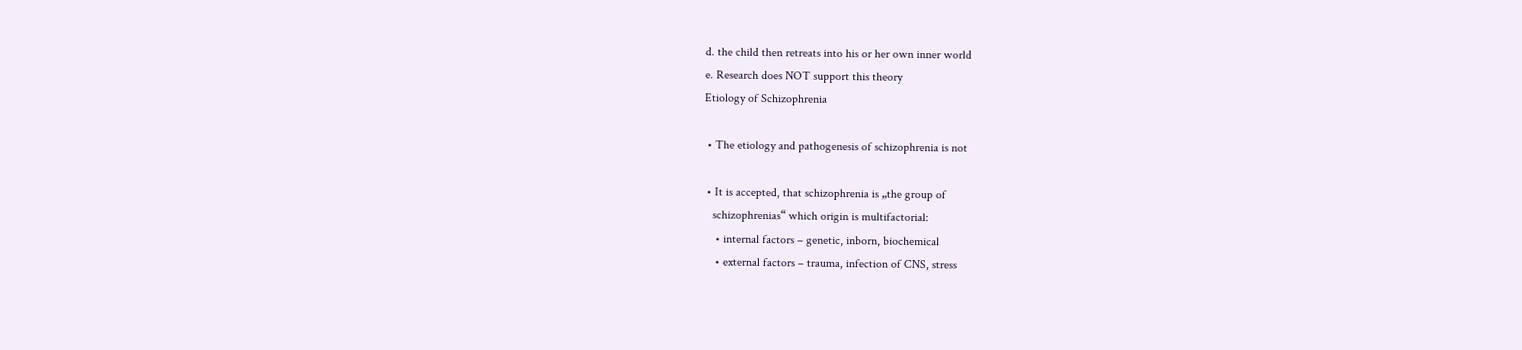d. the child then retreats into his or her own inner world
e. Research does NOT support this theory
Etiology of Schizophrenia

 • The etiology and pathogenesis of schizophrenia is not

 • It is accepted, that schizophrenia is „the group of
   schizophrenias“ which origin is multifactorial:
    • internal factors – genetic, inborn, biochemical
    • external factors – trauma, infection of CNS, stress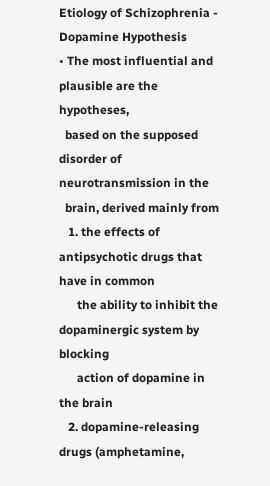Etiology of Schizophrenia - Dopamine Hypothesis
• The most influential and plausible are the hypotheses,
  based on the supposed disorder of neurotransmission in the
  brain, derived mainly from
   1. the effects of antipsychotic drugs that have in common
      the ability to inhibit the dopaminergic system by blocking
      action of dopamine in the brain
   2. dopamine-releasing drugs (amphetamine,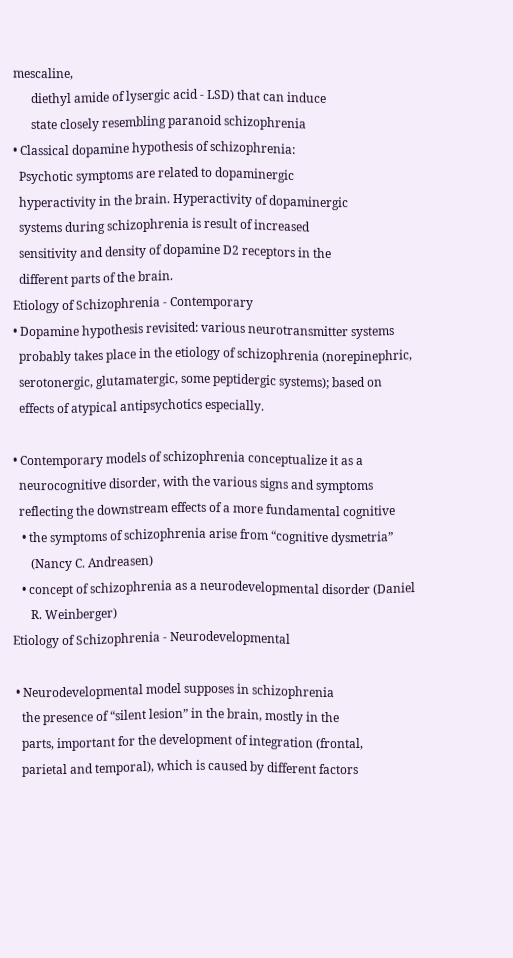mescaline,
      diethyl amide of lysergic acid - LSD) that can induce
      state closely resembling paranoid schizophrenia
• Classical dopamine hypothesis of schizophrenia:
  Psychotic symptoms are related to dopaminergic
  hyperactivity in the brain. Hyperactivity of dopaminergic
  systems during schizophrenia is result of increased
  sensitivity and density of dopamine D2 receptors in the
  different parts of the brain.
Etiology of Schizophrenia - Contemporary
• Dopamine hypothesis revisited: various neurotransmitter systems
  probably takes place in the etiology of schizophrenia (norepinephric,
  serotonergic, glutamatergic, some peptidergic systems); based on
  effects of atypical antipsychotics especially.

• Contemporary models of schizophrenia conceptualize it as a
  neurocognitive disorder, with the various signs and symptoms
  reflecting the downstream effects of a more fundamental cognitive
   • the symptoms of schizophrenia arise from “cognitive dysmetria”
      (Nancy C. Andreasen)
   • concept of schizophrenia as a neurodevelopmental disorder (Daniel
      R. Weinberger)
Etiology of Schizophrenia - Neurodevelopmental

 • Neurodevelopmental model supposes in schizophrenia
   the presence of “silent lesion” in the brain, mostly in the
   parts, important for the development of integration (frontal,
   parietal and temporal), which is caused by different factors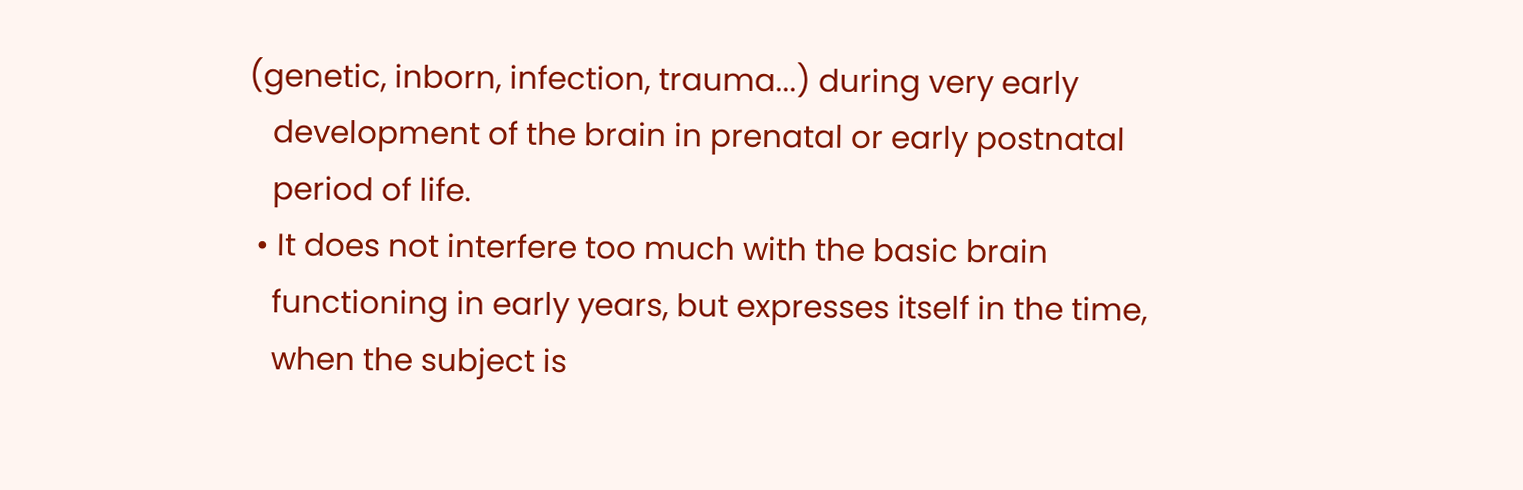(genetic, inborn, infection, trauma...) during very early
   development of the brain in prenatal or early postnatal
   period of life.
 • It does not interfere too much with the basic brain
   functioning in early years, but expresses itself in the time,
   when the subject is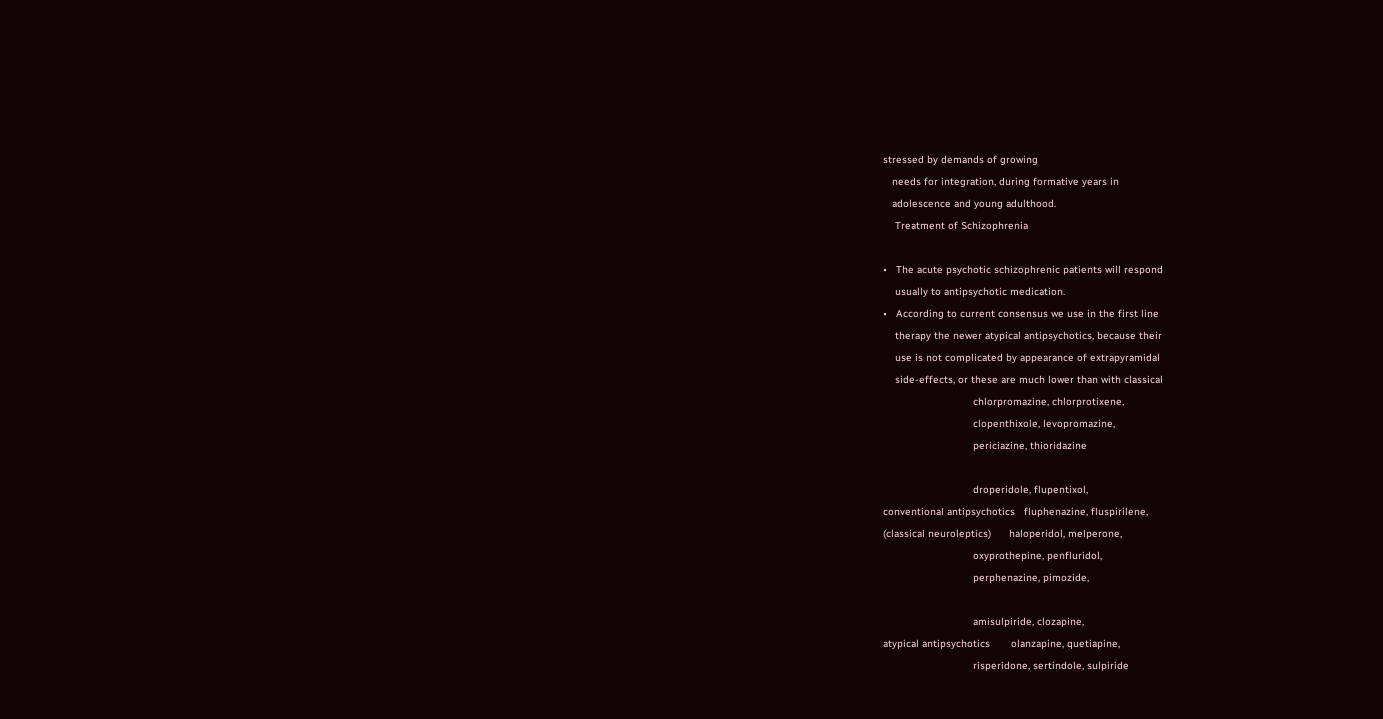stressed by demands of growing
   needs for integration, during formative years in
   adolescence and young adulthood.
    Treatment of Schizophrenia

•   The acute psychotic schizophrenic patients will respond
    usually to antipsychotic medication.
•   According to current consensus we use in the first line
    therapy the newer atypical antipsychotics, because their
    use is not complicated by appearance of extrapyramidal
    side-effects, or these are much lower than with classical
                              chlorpromazine, chlorprotixene,
                              clopenthixole, levopromazine,
                              periciazine, thioridazine

                              droperidole, flupentixol,
conventional antipsychotics   fluphenazine, fluspirilene,
(classical neuroleptics)      haloperidol, melperone,
                              oxyprothepine, penfluridol,
                              perphenazine, pimozide,

                              amisulpiride, clozapine,
atypical antipsychotics       olanzapine, quetiapine,
                              risperidone, sertindole, sulpiride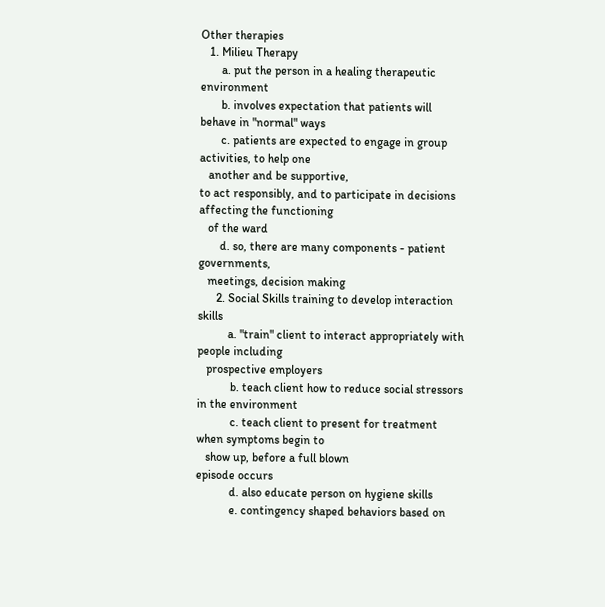Other therapies
   1. Milieu Therapy
       a. put the person in a healing therapeutic environment
       b. involves expectation that patients will behave in "normal" ways
       c. patients are expected to engage in group activities, to help one
   another and be supportive,
to act responsibly, and to participate in decisions affecting the functioning
   of the ward
       d. so, there are many components - patient governments,
   meetings, decision making
      2. Social Skills training to develop interaction skills
          a. "train" client to interact appropriately with people including
   prospective employers
           b. teach client how to reduce social stressors in the environment
           c. teach client to present for treatment when symptoms begin to
   show up, before a full blown
episode occurs
           d. also educate person on hygiene skills
           e. contingency shaped behaviors based on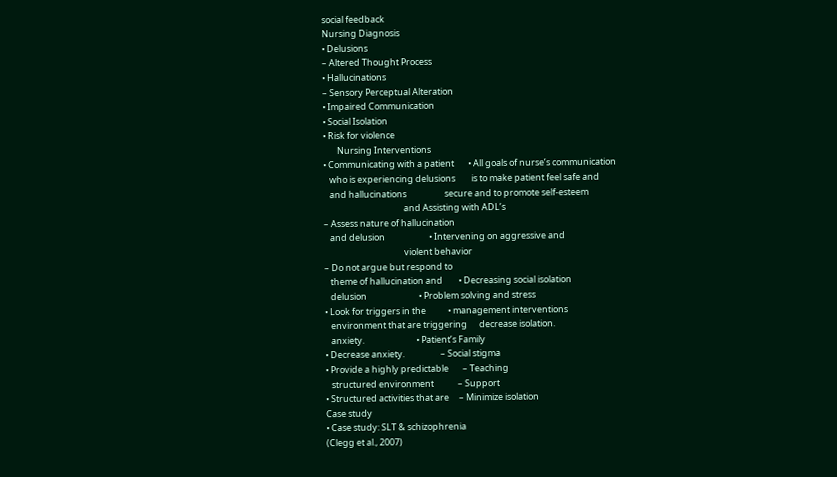social feedback
Nursing Diagnosis
• Delusions
– Altered Thought Process
• Hallucinations
– Sensory Perceptual Alteration
• Impaired Communication
• Social Isolation
• Risk for violence
       Nursing Interventions
• Communicating with a patient       • All goals of nurse’s communication
   who is experiencing delusions        is to make patient feel safe and
   and hallucinations                   secure and to promote self-esteem
                                        and Assisting with ADL’s
– Assess nature of hallucination
   and delusion                      • Intervening on aggressive and
                                        violent behavior
– Do not argue but respond to
   theme of hallucination and        • Decreasing social isolation
   delusion                          • Problem solving and stress
• Look for triggers in the           • management interventions
   environment that are triggering      decrease isolation.
   anxiety.                          • Patient’s Family
• Decrease anxiety.                  – Social stigma
• Provide a highly predictable       – Teaching
   structured environment            – Support
• Structured activities that are     – Minimize isolation
Case study
• Case study: SLT & schizophrenia
(Clegg et al., 2007)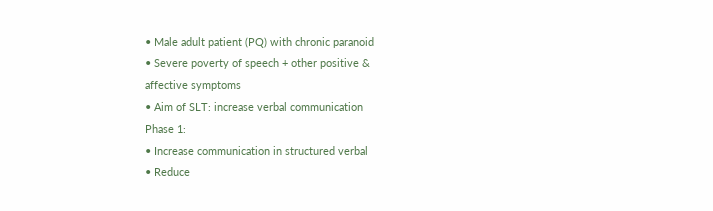• Male adult patient (PQ) with chronic paranoid
• Severe poverty of speech + other positive &
affective symptoms
• Aim of SLT: increase verbal communication
Phase 1:
• Increase communication in structured verbal
• Reduce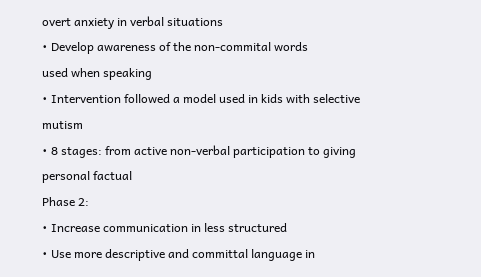overt anxiety in verbal situations
• Develop awareness of the non-commital words
used when speaking
• Intervention followed a model used in kids with selective mutism
• 8 stages: from active non-verbal participation to giving personal factual
Phase 2:
• Increase communication in less structured
• Use more descriptive and committal language in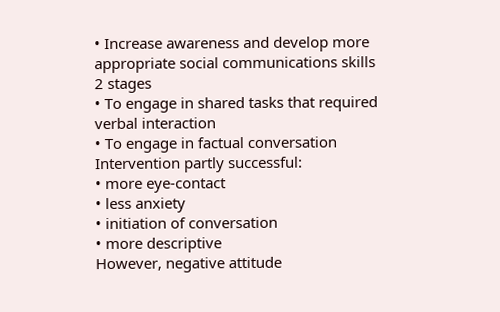• Increase awareness and develop more
appropriate social communications skills
2 stages
• To engage in shared tasks that required verbal interaction
• To engage in factual conversation
Intervention partly successful:
• more eye-contact
• less anxiety
• initiation of conversation
• more descriptive
However, negative attitude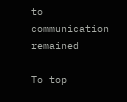to communication remained

To top